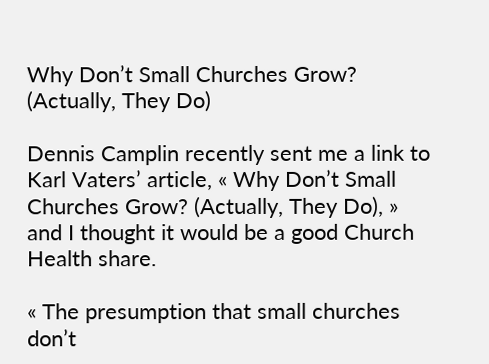Why Don’t Small Churches Grow? (Actually, They Do)

Dennis Camplin recently sent me a link to Karl Vaters’ article, « Why Don’t Small Churches Grow? (Actually, They Do), » and I thought it would be a good Church Health share.

« The presumption that small churches don’t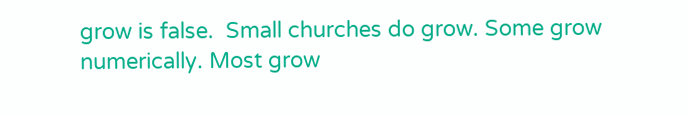grow is false.  Small churches do grow. Some grow numerically. Most grow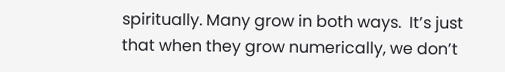spiritually. Many grow in both ways.  It’s just that when they grow numerically, we don’t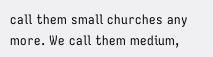call them small churches any more. We call them medium,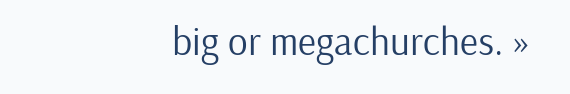big or megachurches. »